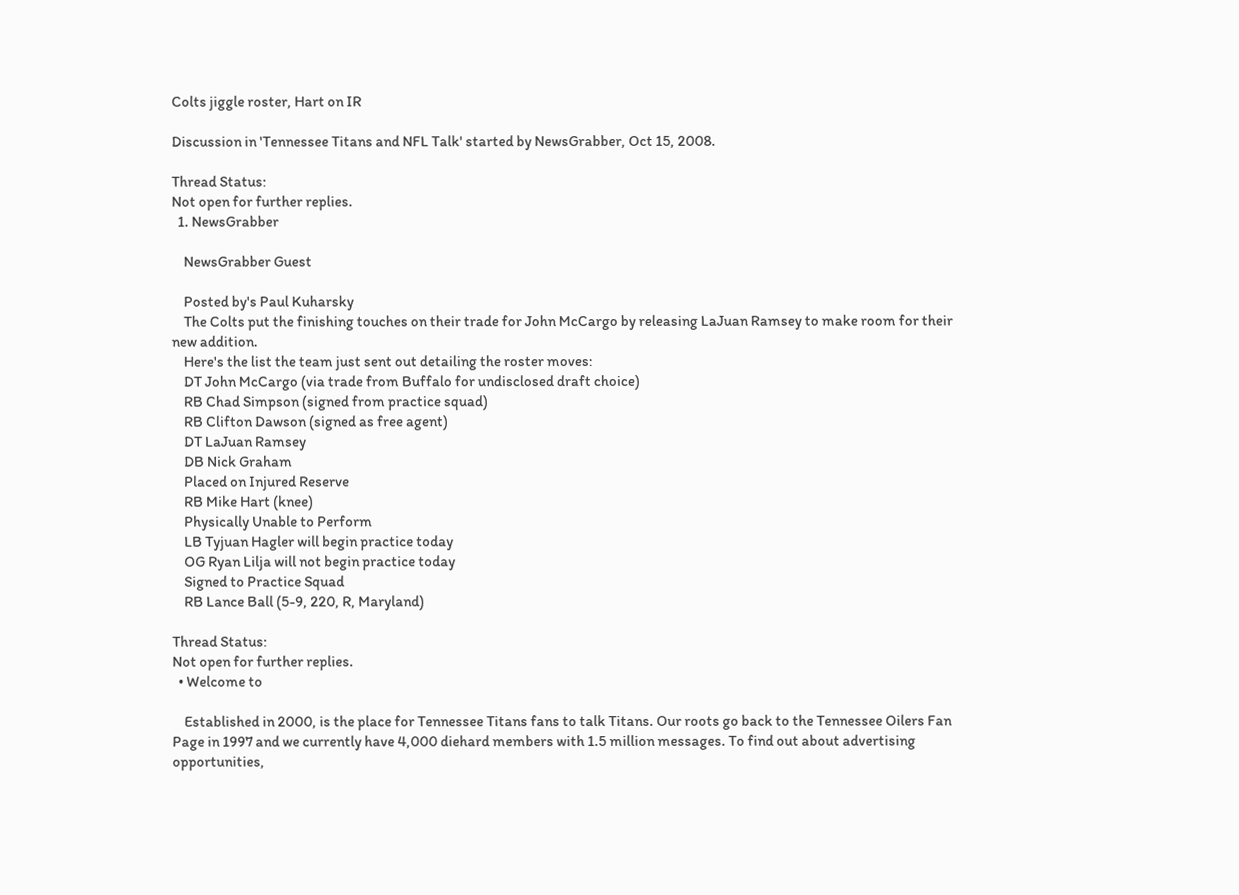Colts jiggle roster, Hart on IR

Discussion in 'Tennessee Titans and NFL Talk' started by NewsGrabber, Oct 15, 2008.

Thread Status:
Not open for further replies.
  1. NewsGrabber

    NewsGrabber Guest

    Posted by's Paul Kuharsky
    The Colts put the finishing touches on their trade for John McCargo by releasing LaJuan Ramsey to make room for their new addition.
    Here's the list the team just sent out detailing the roster moves:
    DT John McCargo (via trade from Buffalo for undisclosed draft choice)
    RB Chad Simpson (signed from practice squad)
    RB Clifton Dawson (signed as free agent)
    DT LaJuan Ramsey
    DB Nick Graham
    Placed on Injured Reserve
    RB Mike Hart (knee)
    Physically Unable to Perform
    LB Tyjuan Hagler will begin practice today
    OG Ryan Lilja will not begin practice today
    Signed to Practice Squad
    RB Lance Ball (5-9, 220, R, Maryland)

Thread Status:
Not open for further replies.
  • Welcome to

    Established in 2000, is the place for Tennessee Titans fans to talk Titans. Our roots go back to the Tennessee Oilers Fan Page in 1997 and we currently have 4,000 diehard members with 1.5 million messages. To find out about advertising opportunities,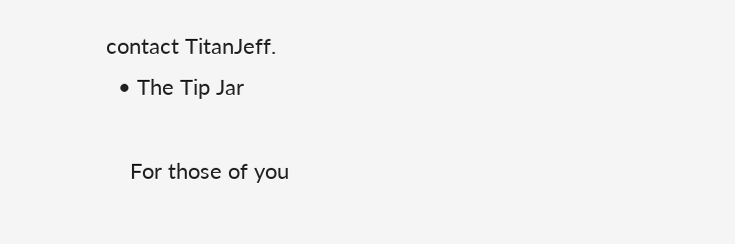contact TitanJeff.
  • The Tip Jar

    For those of you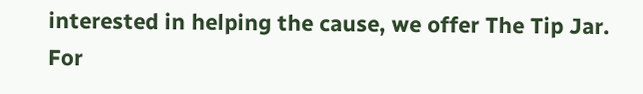interested in helping the cause, we offer The Tip Jar. For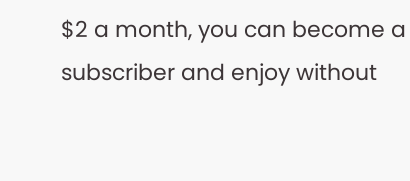$2 a month, you can become a subscriber and enjoy without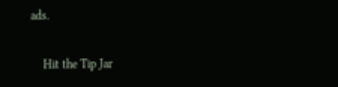ads.

    Hit the Tip Jar